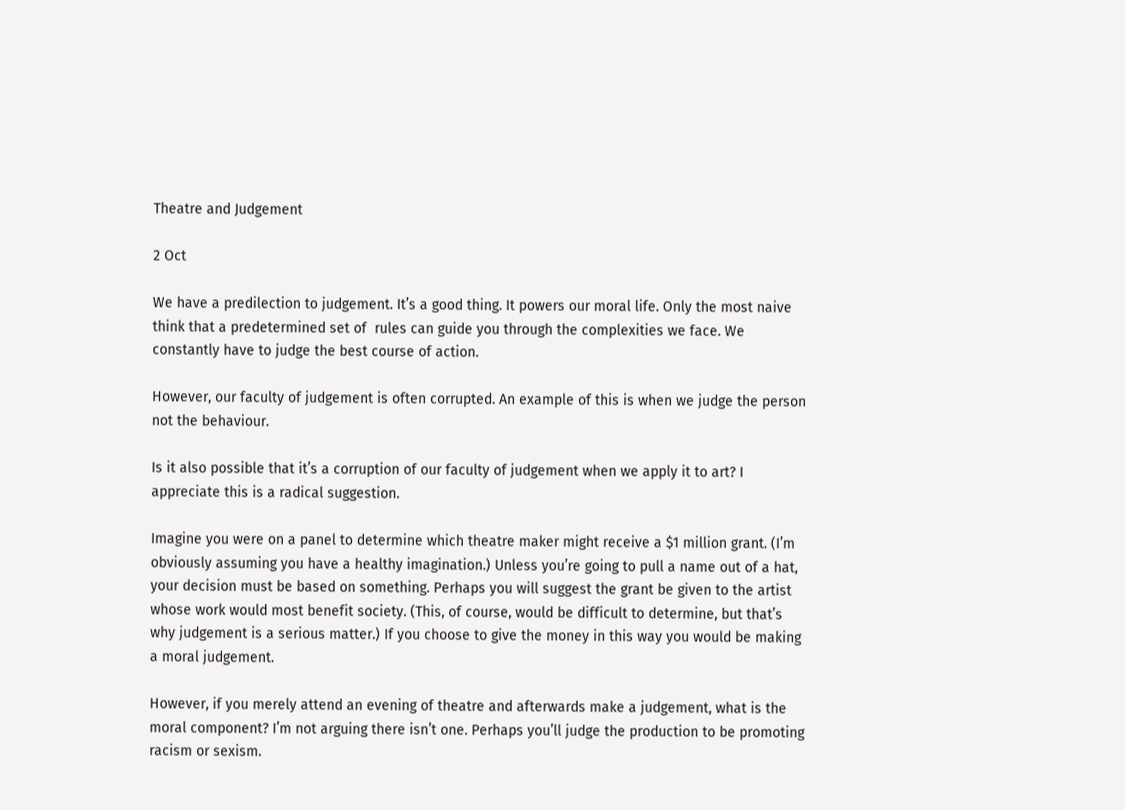Theatre and Judgement

2 Oct

We have a predilection to judgement. It’s a good thing. It powers our moral life. Only the most naive think that a predetermined set of  rules can guide you through the complexities we face. We constantly have to judge the best course of action.

However, our faculty of judgement is often corrupted. An example of this is when we judge the person not the behaviour.

Is it also possible that it’s a corruption of our faculty of judgement when we apply it to art? I appreciate this is a radical suggestion.

Imagine you were on a panel to determine which theatre maker might receive a $1 million grant. (I’m obviously assuming you have a healthy imagination.) Unless you’re going to pull a name out of a hat, your decision must be based on something. Perhaps you will suggest the grant be given to the artist whose work would most benefit society. (This, of course, would be difficult to determine, but that’s why judgement is a serious matter.) If you choose to give the money in this way you would be making a moral judgement.

However, if you merely attend an evening of theatre and afterwards make a judgement, what is the moral component? I’m not arguing there isn’t one. Perhaps you’ll judge the production to be promoting racism or sexism.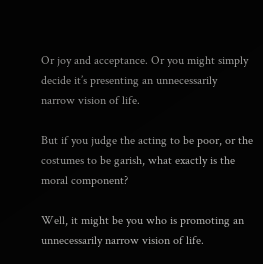Or joy and acceptance. Or you might simply decide it’s presenting an unnecessarily narrow vision of life.

But if you judge the acting to be poor, or the costumes to be garish, what exactly is the moral component?

Well, it might be you who is promoting an unnecessarily narrow vision of life.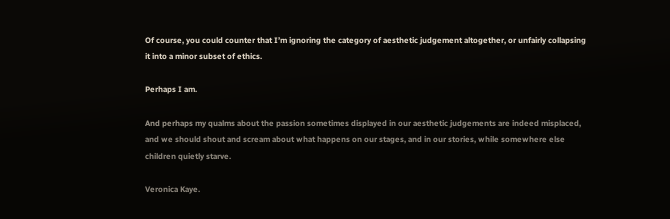Of course, you could counter that I’m ignoring the category of aesthetic judgement altogether, or unfairly collapsing it into a minor subset of ethics.

Perhaps I am.

And perhaps my qualms about the passion sometimes displayed in our aesthetic judgements are indeed misplaced, and we should shout and scream about what happens on our stages, and in our stories, while somewhere else children quietly starve.

Veronica Kaye.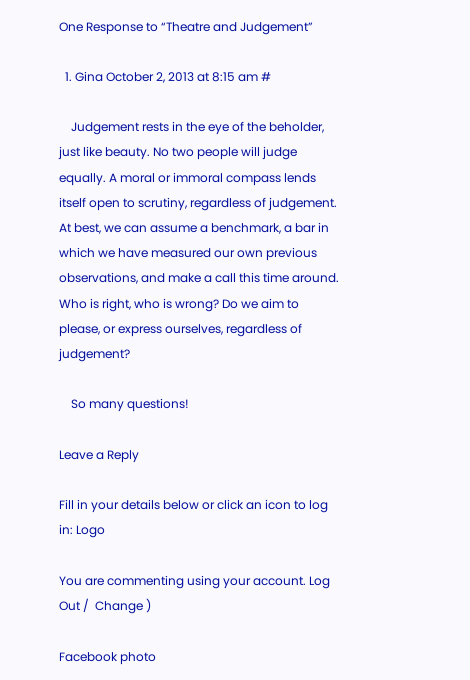One Response to “Theatre and Judgement”

  1. Gina October 2, 2013 at 8:15 am #

    Judgement rests in the eye of the beholder, just like beauty. No two people will judge equally. A moral or immoral compass lends itself open to scrutiny, regardless of judgement. At best, we can assume a benchmark, a bar in which we have measured our own previous observations, and make a call this time around. Who is right, who is wrong? Do we aim to please, or express ourselves, regardless of judgement?

    So many questions!

Leave a Reply

Fill in your details below or click an icon to log in: Logo

You are commenting using your account. Log Out /  Change )

Facebook photo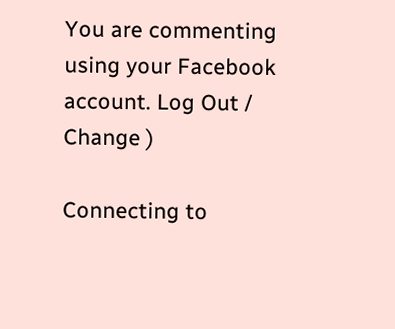You are commenting using your Facebook account. Log Out /  Change )

Connecting to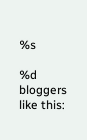%s

%d bloggers like this: